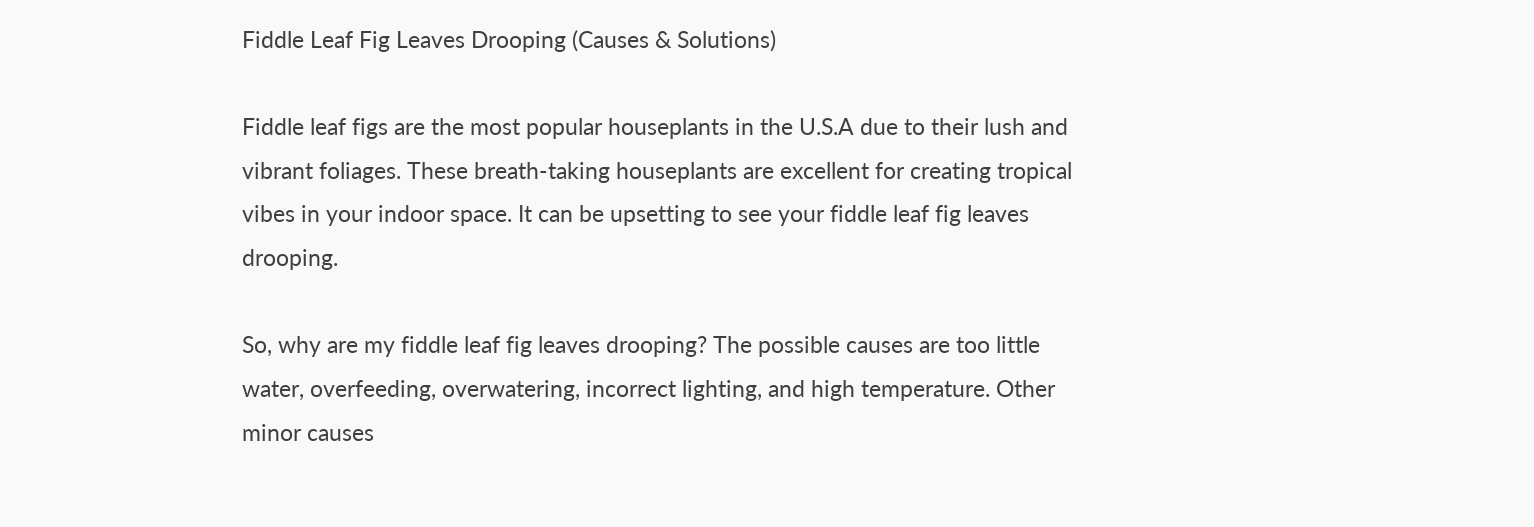Fiddle Leaf Fig Leaves Drooping (Causes & Solutions)

Fiddle leaf figs are the most popular houseplants in the U.S.A due to their lush and vibrant foliages. These breath-taking houseplants are excellent for creating tropical vibes in your indoor space. It can be upsetting to see your fiddle leaf fig leaves drooping.

So, why are my fiddle leaf fig leaves drooping? The possible causes are too little water, overfeeding, overwatering, incorrect lighting, and high temperature. Other minor causes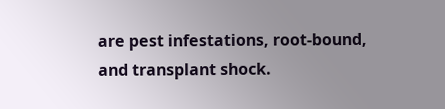are pest infestations, root-bound, and transplant shock.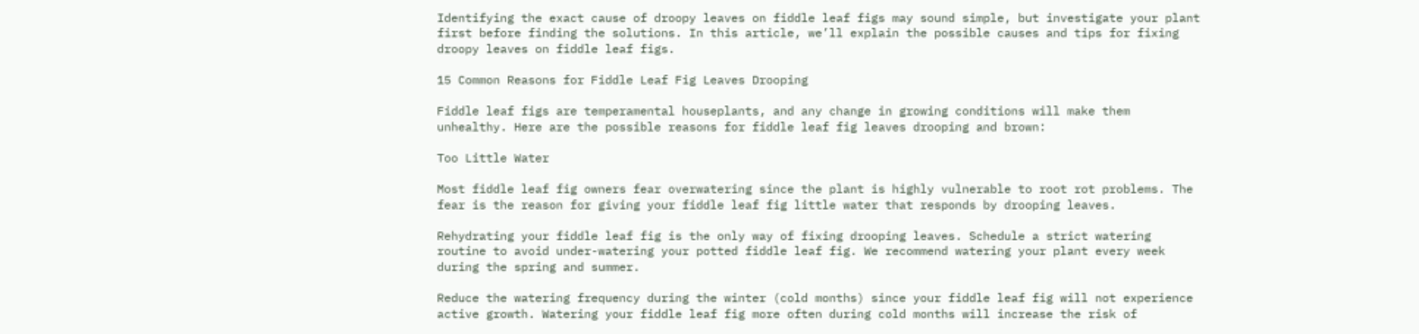Identifying the exact cause of droopy leaves on fiddle leaf figs may sound simple, but investigate your plant first before finding the solutions. In this article, we’ll explain the possible causes and tips for fixing droopy leaves on fiddle leaf figs.

15 Common Reasons for Fiddle Leaf Fig Leaves Drooping

Fiddle leaf figs are temperamental houseplants, and any change in growing conditions will make them unhealthy. Here are the possible reasons for fiddle leaf fig leaves drooping and brown:

Too Little Water

Most fiddle leaf fig owners fear overwatering since the plant is highly vulnerable to root rot problems. The fear is the reason for giving your fiddle leaf fig little water that responds by drooping leaves.

Rehydrating your fiddle leaf fig is the only way of fixing drooping leaves. Schedule a strict watering routine to avoid under-watering your potted fiddle leaf fig. We recommend watering your plant every week during the spring and summer.

Reduce the watering frequency during the winter (cold months) since your fiddle leaf fig will not experience active growth. Watering your fiddle leaf fig more often during cold months will increase the risk of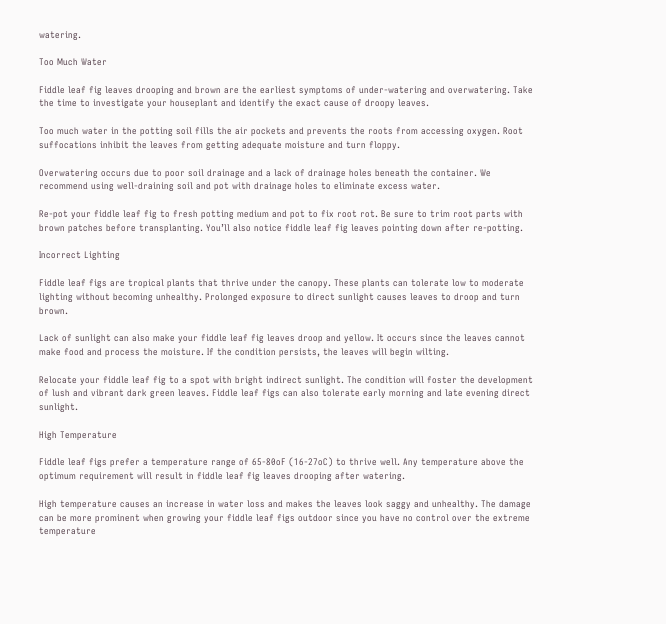watering.

Too Much Water

Fiddle leaf fig leaves drooping and brown are the earliest symptoms of under-watering and overwatering. Take the time to investigate your houseplant and identify the exact cause of droopy leaves.

Too much water in the potting soil fills the air pockets and prevents the roots from accessing oxygen. Root suffocations inhibit the leaves from getting adequate moisture and turn floppy.

Overwatering occurs due to poor soil drainage and a lack of drainage holes beneath the container. We recommend using well-draining soil and pot with drainage holes to eliminate excess water.

Re-pot your fiddle leaf fig to fresh potting medium and pot to fix root rot. Be sure to trim root parts with brown patches before transplanting. You’ll also notice fiddle leaf fig leaves pointing down after re-potting.

Incorrect Lighting

Fiddle leaf figs are tropical plants that thrive under the canopy. These plants can tolerate low to moderate lighting without becoming unhealthy. Prolonged exposure to direct sunlight causes leaves to droop and turn brown.

Lack of sunlight can also make your fiddle leaf fig leaves droop and yellow. It occurs since the leaves cannot make food and process the moisture. If the condition persists, the leaves will begin wilting.

Relocate your fiddle leaf fig to a spot with bright indirect sunlight. The condition will foster the development of lush and vibrant dark green leaves. Fiddle leaf figs can also tolerate early morning and late evening direct sunlight.

High Temperature

Fiddle leaf figs prefer a temperature range of 65-80oF (16-27oC) to thrive well. Any temperature above the optimum requirement will result in fiddle leaf fig leaves drooping after watering.

High temperature causes an increase in water loss and makes the leaves look saggy and unhealthy. The damage can be more prominent when growing your fiddle leaf figs outdoor since you have no control over the extreme temperature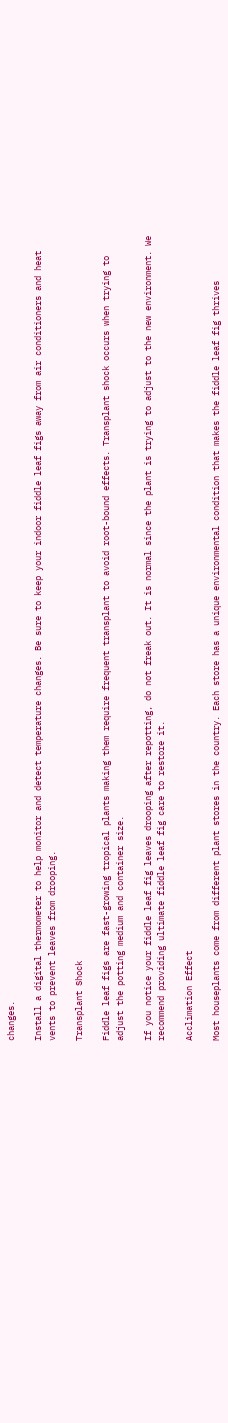changes.

Install a digital thermometer to help monitor and detect temperature changes. Be sure to keep your indoor fiddle leaf figs away from air conditioners and heat vents to prevent leaves from drooping.

Transplant Shock

Fiddle leaf figs are fast-growing tropical plants making them require frequent transplant to avoid root-bound effects. Transplant shock occurs when trying to adjust the potting medium and container size.

If you notice your fiddle leaf fig leaves drooping after repotting, do not freak out. It is normal since the plant is trying to adjust to the new environment. We recommend providing ultimate fiddle leaf fig care to restore it.

Acclimation Effect

Most houseplants come from different plant stores in the country. Each store has a unique environmental condition that makes the fiddle leaf fig thrives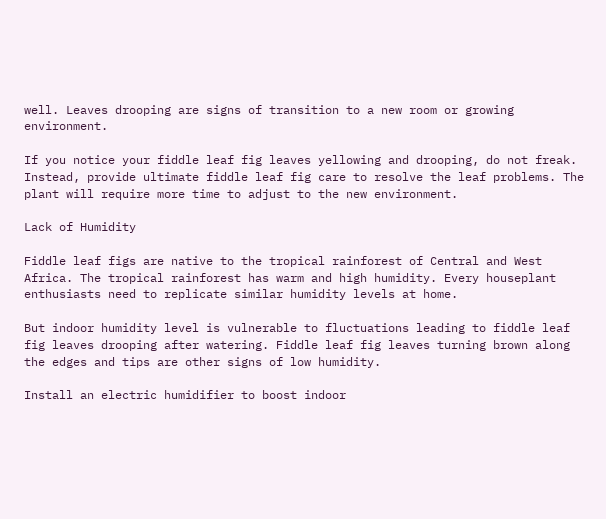well. Leaves drooping are signs of transition to a new room or growing environment.

If you notice your fiddle leaf fig leaves yellowing and drooping, do not freak. Instead, provide ultimate fiddle leaf fig care to resolve the leaf problems. The plant will require more time to adjust to the new environment.

Lack of Humidity

Fiddle leaf figs are native to the tropical rainforest of Central and West Africa. The tropical rainforest has warm and high humidity. Every houseplant enthusiasts need to replicate similar humidity levels at home.

But indoor humidity level is vulnerable to fluctuations leading to fiddle leaf fig leaves drooping after watering. Fiddle leaf fig leaves turning brown along the edges and tips are other signs of low humidity.

Install an electric humidifier to boost indoor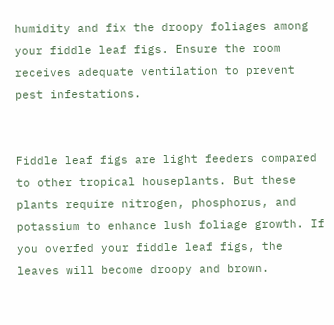humidity and fix the droopy foliages among your fiddle leaf figs. Ensure the room receives adequate ventilation to prevent pest infestations.


Fiddle leaf figs are light feeders compared to other tropical houseplants. But these plants require nitrogen, phosphorus, and potassium to enhance lush foliage growth. If you overfed your fiddle leaf figs, the leaves will become droopy and brown.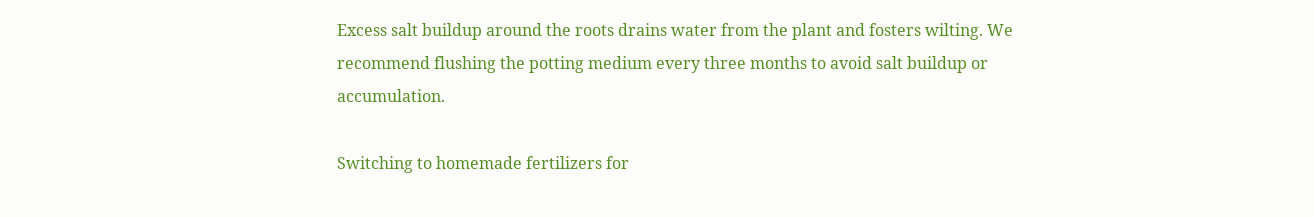Excess salt buildup around the roots drains water from the plant and fosters wilting. We recommend flushing the potting medium every three months to avoid salt buildup or accumulation.

Switching to homemade fertilizers for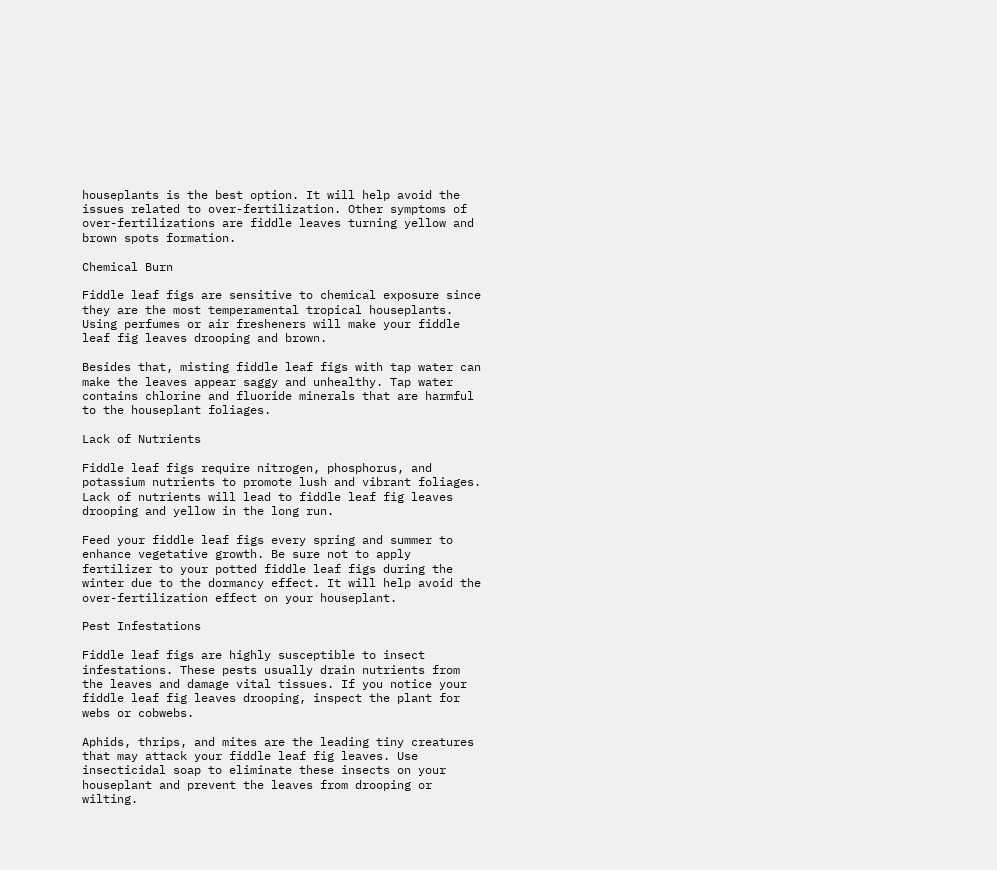houseplants is the best option. It will help avoid the issues related to over-fertilization. Other symptoms of over-fertilizations are fiddle leaves turning yellow and brown spots formation.

Chemical Burn

Fiddle leaf figs are sensitive to chemical exposure since they are the most temperamental tropical houseplants. Using perfumes or air fresheners will make your fiddle leaf fig leaves drooping and brown.

Besides that, misting fiddle leaf figs with tap water can make the leaves appear saggy and unhealthy. Tap water contains chlorine and fluoride minerals that are harmful to the houseplant foliages.

Lack of Nutrients

Fiddle leaf figs require nitrogen, phosphorus, and potassium nutrients to promote lush and vibrant foliages. Lack of nutrients will lead to fiddle leaf fig leaves drooping and yellow in the long run.

Feed your fiddle leaf figs every spring and summer to enhance vegetative growth. Be sure not to apply fertilizer to your potted fiddle leaf figs during the winter due to the dormancy effect. It will help avoid the over-fertilization effect on your houseplant.

Pest Infestations

Fiddle leaf figs are highly susceptible to insect infestations. These pests usually drain nutrients from the leaves and damage vital tissues. If you notice your fiddle leaf fig leaves drooping, inspect the plant for webs or cobwebs.

Aphids, thrips, and mites are the leading tiny creatures that may attack your fiddle leaf fig leaves. Use insecticidal soap to eliminate these insects on your houseplant and prevent the leaves from drooping or wilting.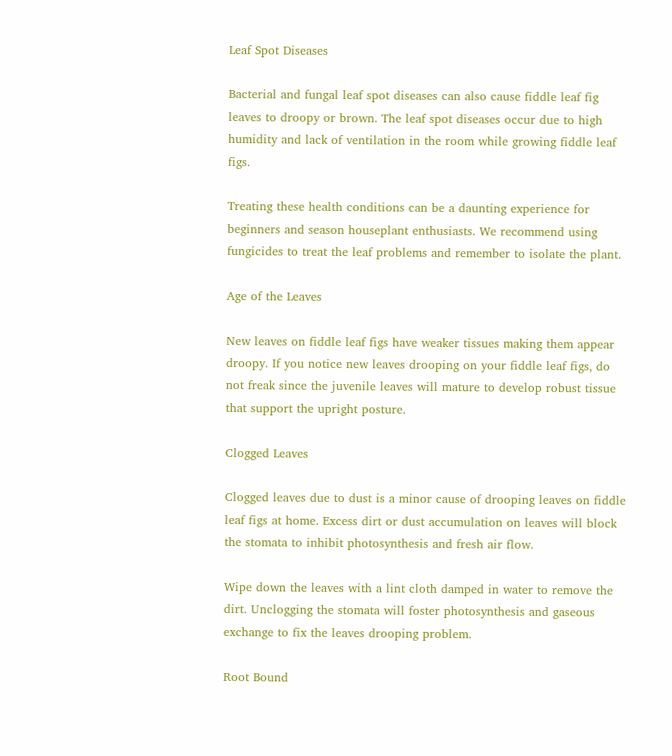Leaf Spot Diseases

Bacterial and fungal leaf spot diseases can also cause fiddle leaf fig leaves to droopy or brown. The leaf spot diseases occur due to high humidity and lack of ventilation in the room while growing fiddle leaf figs.

Treating these health conditions can be a daunting experience for beginners and season houseplant enthusiasts. We recommend using fungicides to treat the leaf problems and remember to isolate the plant.

Age of the Leaves

New leaves on fiddle leaf figs have weaker tissues making them appear droopy. If you notice new leaves drooping on your fiddle leaf figs, do not freak since the juvenile leaves will mature to develop robust tissue that support the upright posture.

Clogged Leaves

Clogged leaves due to dust is a minor cause of drooping leaves on fiddle leaf figs at home. Excess dirt or dust accumulation on leaves will block the stomata to inhibit photosynthesis and fresh air flow.

Wipe down the leaves with a lint cloth damped in water to remove the dirt. Unclogging the stomata will foster photosynthesis and gaseous exchange to fix the leaves drooping problem.

Root Bound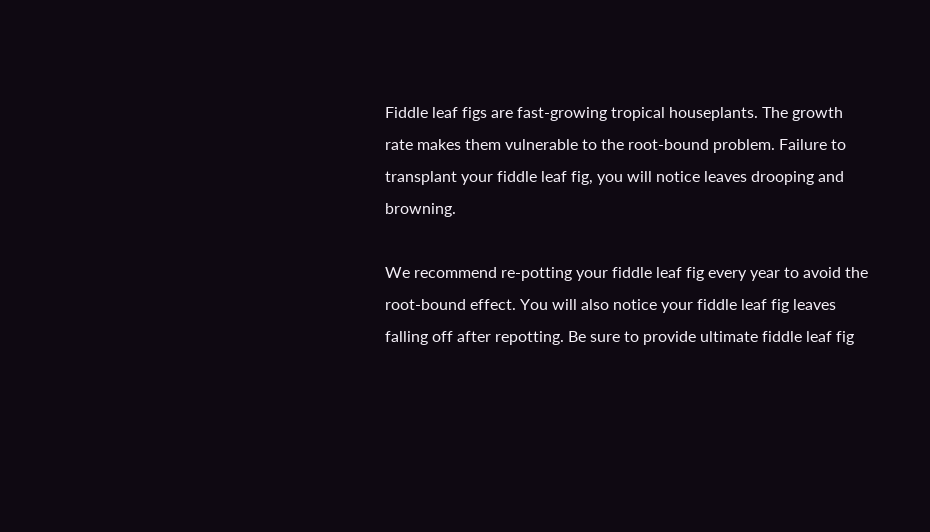Fiddle leaf figs are fast-growing tropical houseplants. The growth rate makes them vulnerable to the root-bound problem. Failure to transplant your fiddle leaf fig, you will notice leaves drooping and browning.

We recommend re-potting your fiddle leaf fig every year to avoid the root-bound effect. You will also notice your fiddle leaf fig leaves falling off after repotting. Be sure to provide ultimate fiddle leaf fig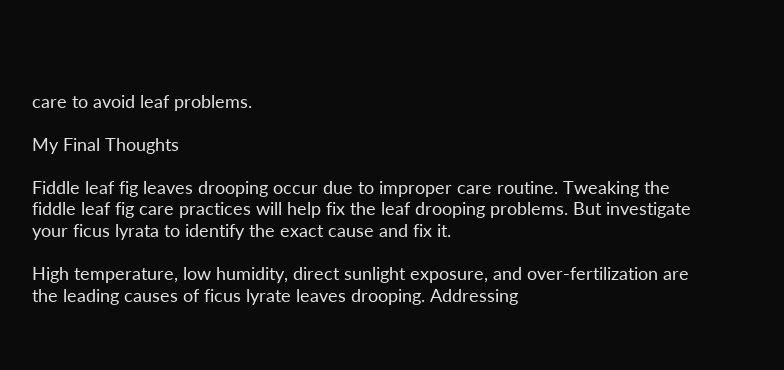care to avoid leaf problems.

My Final Thoughts

Fiddle leaf fig leaves drooping occur due to improper care routine. Tweaking the fiddle leaf fig care practices will help fix the leaf drooping problems. But investigate your ficus lyrata to identify the exact cause and fix it.

High temperature, low humidity, direct sunlight exposure, and over-fertilization are the leading causes of ficus lyrate leaves drooping. Addressing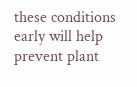these conditions early will help prevent plant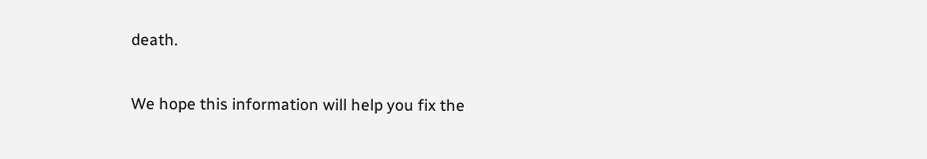death.

We hope this information will help you fix the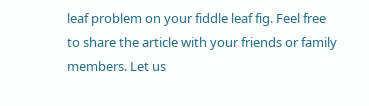leaf problem on your fiddle leaf fig. Feel free to share the article with your friends or family members. Let us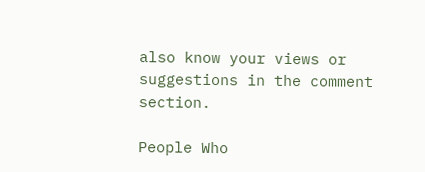also know your views or suggestions in the comment section.

People Who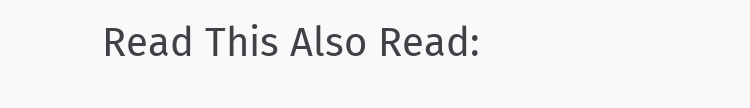Read This Also Read: